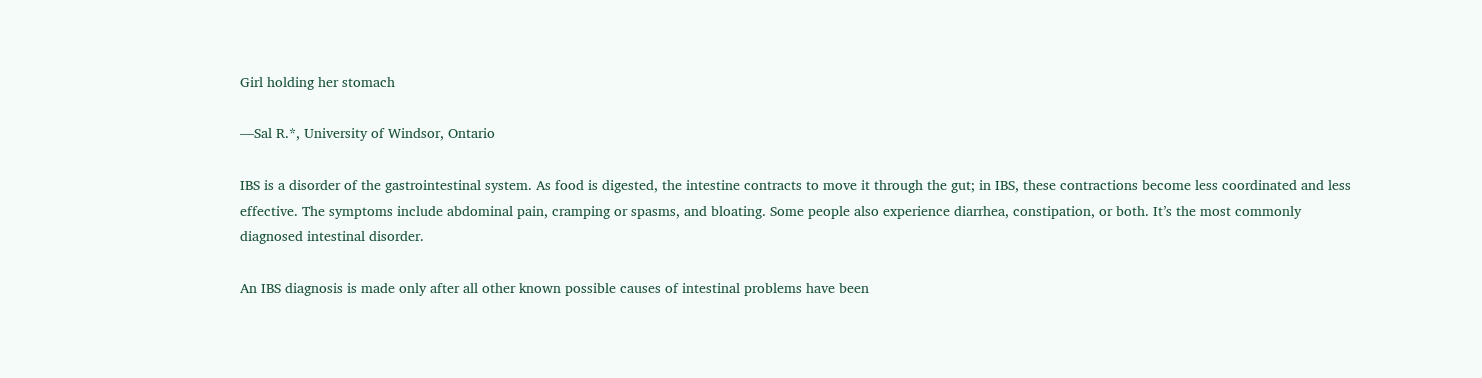Girl holding her stomach

—Sal R.*, University of Windsor, Ontario

IBS is a disorder of the gastrointestinal system. As food is digested, the intestine contracts to move it through the gut; in IBS, these contractions become less coordinated and less effective. The symptoms include abdominal pain, cramping or spasms, and bloating. Some people also experience diarrhea, constipation, or both. It’s the most commonly diagnosed intestinal disorder.

An IBS diagnosis is made only after all other known possible causes of intestinal problems have been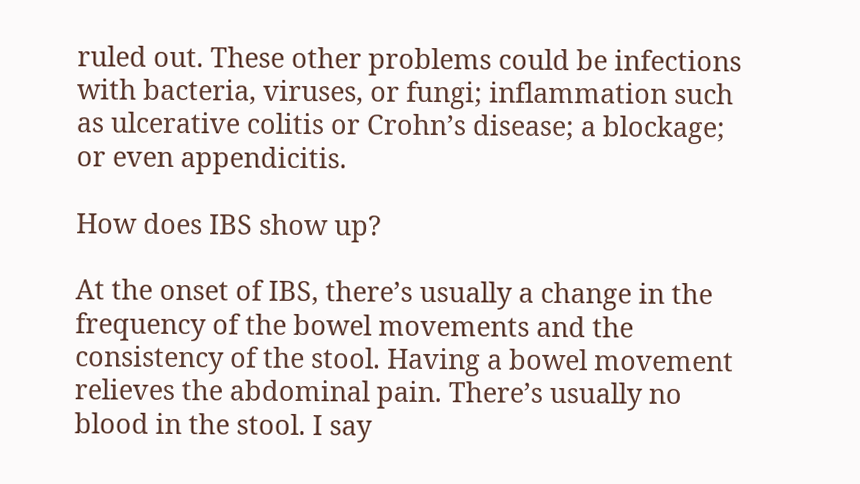ruled out. These other problems could be infections with bacteria, viruses, or fungi; inflammation such as ulcerative colitis or Crohn’s disease; a blockage; or even appendicitis.

How does IBS show up?

At the onset of IBS, there’s usually a change in the frequency of the bowel movements and the consistency of the stool. Having a bowel movement relieves the abdominal pain. There’s usually no blood in the stool. I say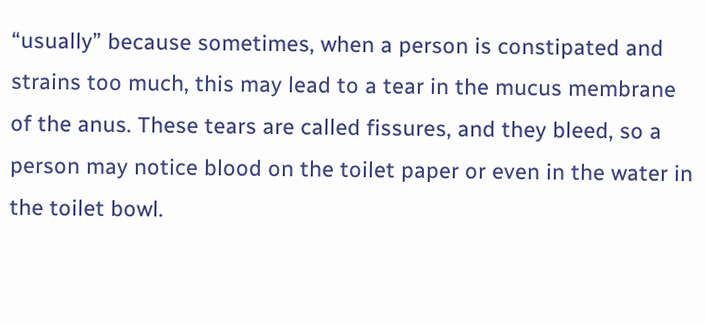“usually” because sometimes, when a person is constipated and strains too much, this may lead to a tear in the mucus membrane of the anus. These tears are called fissures, and they bleed, so a person may notice blood on the toilet paper or even in the water in the toilet bowl.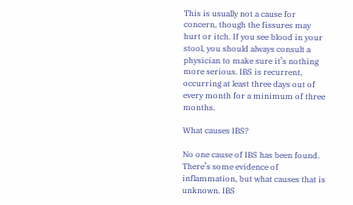This is usually not a cause for concern, though the fissures may hurt or itch. If you see blood in your stool, you should always consult a physician to make sure it’s nothing more serious. IBS is recurrent, occurring at least three days out of every month for a minimum of three months.

What causes IBS?

No one cause of IBS has been found. There’s some evidence of inflammation, but what causes that is unknown. IBS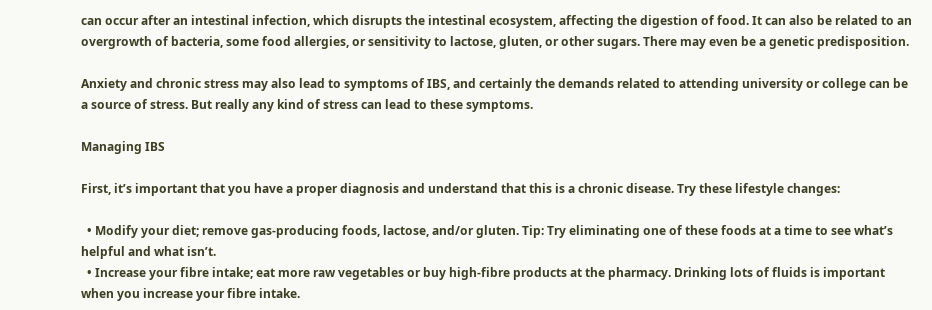can occur after an intestinal infection, which disrupts the intestinal ecosystem, affecting the digestion of food. It can also be related to an overgrowth of bacteria, some food allergies, or sensitivity to lactose, gluten, or other sugars. There may even be a genetic predisposition.

Anxiety and chronic stress may also lead to symptoms of IBS, and certainly the demands related to attending university or college can be a source of stress. But really any kind of stress can lead to these symptoms.

Managing IBS

First, it’s important that you have a proper diagnosis and understand that this is a chronic disease. Try these lifestyle changes:

  • Modify your diet; remove gas-producing foods, lactose, and/or gluten. Tip: Try eliminating one of these foods at a time to see what’s helpful and what isn’t.
  • Increase your fibre intake; eat more raw vegetables or buy high-fibre products at the pharmacy. Drinking lots of fluids is important when you increase your fibre intake.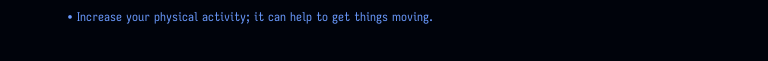• Increase your physical activity; it can help to get things moving.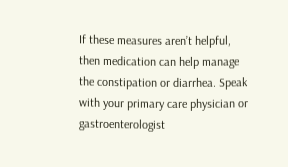If these measures aren’t helpful, then medication can help manage the constipation or diarrhea. Speak with your primary care physician or gastroenterologist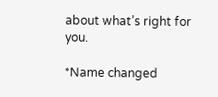about what’s right for you.

*Name changed